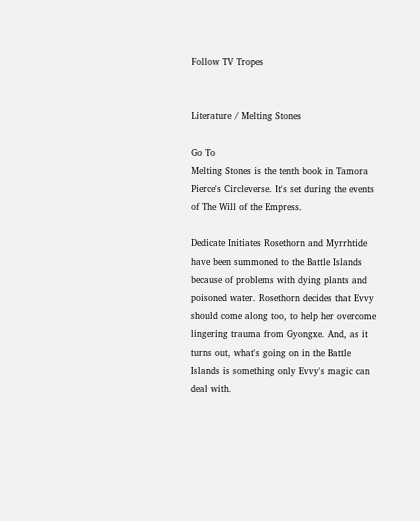Follow TV Tropes


Literature / Melting Stones

Go To
Melting Stones is the tenth book in Tamora Pierce's Circleverse. It's set during the events of The Will of the Empress.

Dedicate Initiates Rosethorn and Myrrhtide have been summoned to the Battle Islands because of problems with dying plants and poisoned water. Rosethorn decides that Evvy should come along too, to help her overcome lingering trauma from Gyongxe. And, as it turns out, what's going on in the Battle Islands is something only Evvy's magic can deal with.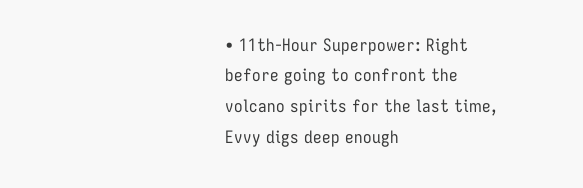• 11th-Hour Superpower: Right before going to confront the volcano spirits for the last time, Evvy digs deep enough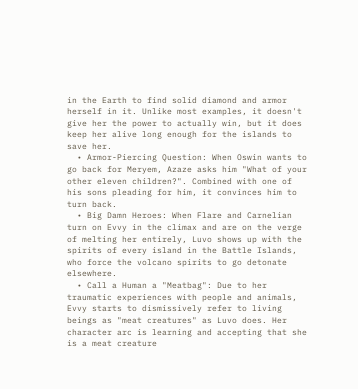in the Earth to find solid diamond and armor herself in it. Unlike most examples, it doesn't give her the power to actually win, but it does keep her alive long enough for the islands to save her.
  • Armor-Piercing Question: When Oswin wants to go back for Meryem, Azaze asks him "What of your other eleven children?". Combined with one of his sons pleading for him, it convinces him to turn back.
  • Big Damn Heroes: When Flare and Carnelian turn on Evvy in the climax and are on the verge of melting her entirely, Luvo shows up with the spirits of every island in the Battle Islands, who force the volcano spirits to go detonate elsewhere.
  • Call a Human a "Meatbag": Due to her traumatic experiences with people and animals, Evvy starts to dismissively refer to living beings as "meat creatures" as Luvo does. Her character arc is learning and accepting that she is a meat creature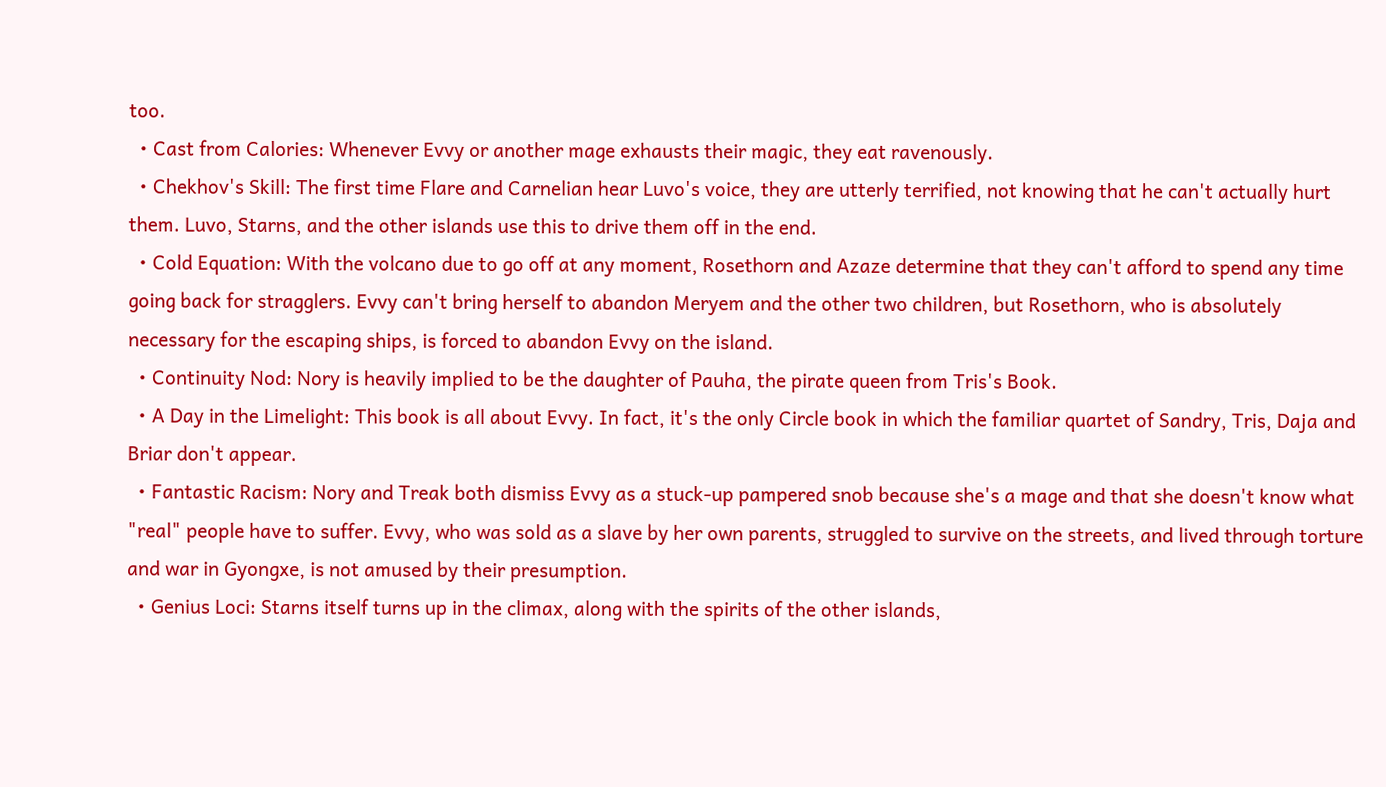too.
  • Cast from Calories: Whenever Evvy or another mage exhausts their magic, they eat ravenously.
  • Chekhov's Skill: The first time Flare and Carnelian hear Luvo's voice, they are utterly terrified, not knowing that he can't actually hurt them. Luvo, Starns, and the other islands use this to drive them off in the end.
  • Cold Equation: With the volcano due to go off at any moment, Rosethorn and Azaze determine that they can't afford to spend any time going back for stragglers. Evvy can't bring herself to abandon Meryem and the other two children, but Rosethorn, who is absolutely necessary for the escaping ships, is forced to abandon Evvy on the island.
  • Continuity Nod: Nory is heavily implied to be the daughter of Pauha, the pirate queen from Tris's Book.
  • A Day in the Limelight: This book is all about Evvy. In fact, it's the only Circle book in which the familiar quartet of Sandry, Tris, Daja and Briar don't appear.
  • Fantastic Racism: Nory and Treak both dismiss Evvy as a stuck-up pampered snob because she's a mage and that she doesn't know what "real" people have to suffer. Evvy, who was sold as a slave by her own parents, struggled to survive on the streets, and lived through torture and war in Gyongxe, is not amused by their presumption.
  • Genius Loci: Starns itself turns up in the climax, along with the spirits of the other islands,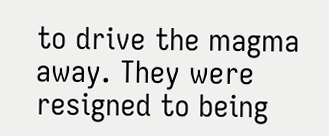to drive the magma away. They were resigned to being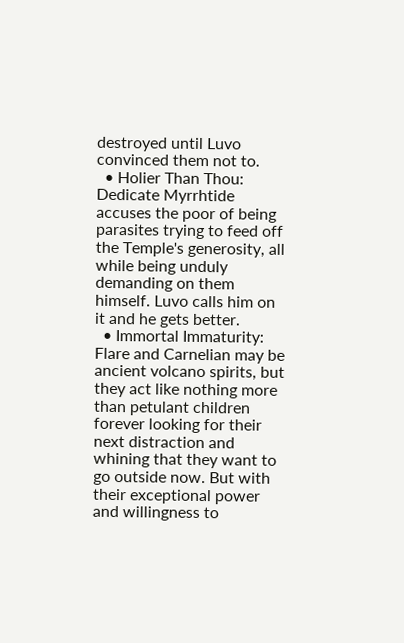destroyed until Luvo convinced them not to.
  • Holier Than Thou: Dedicate Myrrhtide accuses the poor of being parasites trying to feed off the Temple's generosity, all while being unduly demanding on them himself. Luvo calls him on it and he gets better.
  • Immortal Immaturity: Flare and Carnelian may be ancient volcano spirits, but they act like nothing more than petulant children forever looking for their next distraction and whining that they want to go outside now. But with their exceptional power and willingness to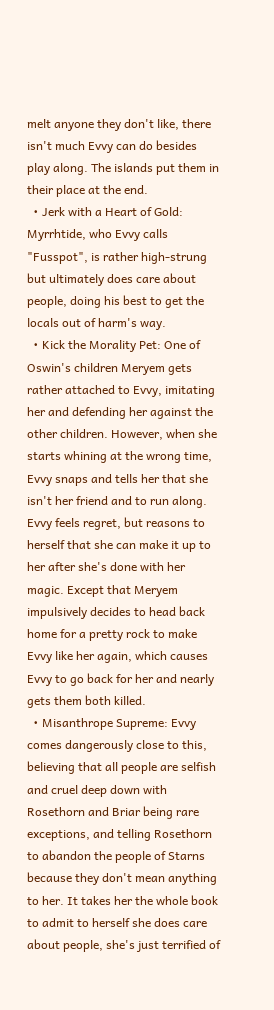melt anyone they don't like, there isn't much Evvy can do besides play along. The islands put them in their place at the end.
  • Jerk with a Heart of Gold: Myrrhtide, who Evvy calls "Fusspot", is rather high-strung but ultimately does care about people, doing his best to get the locals out of harm's way.
  • Kick the Morality Pet: One of Oswin's children Meryem gets rather attached to Evvy, imitating her and defending her against the other children. However, when she starts whining at the wrong time, Evvy snaps and tells her that she isn't her friend and to run along. Evvy feels regret, but reasons to herself that she can make it up to her after she's done with her magic. Except that Meryem impulsively decides to head back home for a pretty rock to make Evvy like her again, which causes Evvy to go back for her and nearly gets them both killed.
  • Misanthrope Supreme: Evvy comes dangerously close to this, believing that all people are selfish and cruel deep down with Rosethorn and Briar being rare exceptions, and telling Rosethorn to abandon the people of Starns because they don't mean anything to her. It takes her the whole book to admit to herself she does care about people, she's just terrified of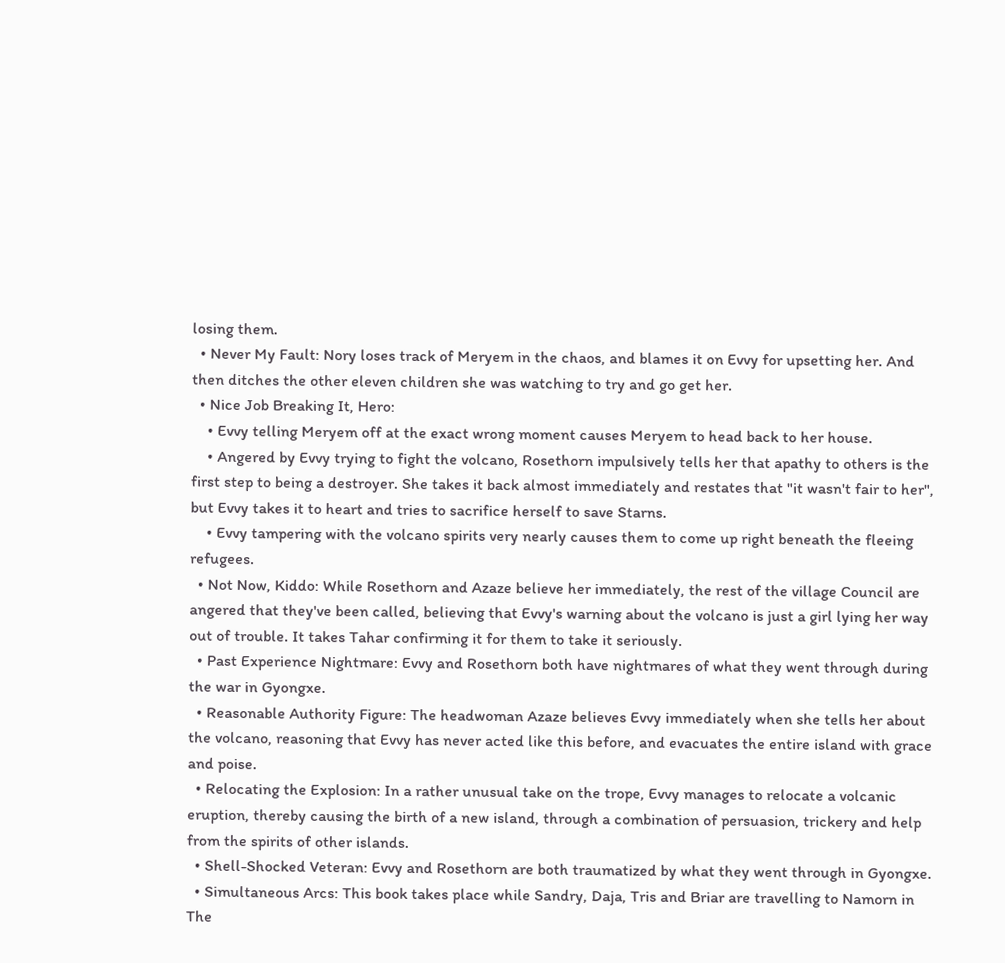losing them.
  • Never My Fault: Nory loses track of Meryem in the chaos, and blames it on Evvy for upsetting her. And then ditches the other eleven children she was watching to try and go get her.
  • Nice Job Breaking It, Hero:
    • Evvy telling Meryem off at the exact wrong moment causes Meryem to head back to her house.
    • Angered by Evvy trying to fight the volcano, Rosethorn impulsively tells her that apathy to others is the first step to being a destroyer. She takes it back almost immediately and restates that "it wasn't fair to her", but Evvy takes it to heart and tries to sacrifice herself to save Starns.
    • Evvy tampering with the volcano spirits very nearly causes them to come up right beneath the fleeing refugees.
  • Not Now, Kiddo: While Rosethorn and Azaze believe her immediately, the rest of the village Council are angered that they've been called, believing that Evvy's warning about the volcano is just a girl lying her way out of trouble. It takes Tahar confirming it for them to take it seriously.
  • Past Experience Nightmare: Evvy and Rosethorn both have nightmares of what they went through during the war in Gyongxe.
  • Reasonable Authority Figure: The headwoman Azaze believes Evvy immediately when she tells her about the volcano, reasoning that Evvy has never acted like this before, and evacuates the entire island with grace and poise.
  • Relocating the Explosion: In a rather unusual take on the trope, Evvy manages to relocate a volcanic eruption, thereby causing the birth of a new island, through a combination of persuasion, trickery and help from the spirits of other islands.
  • Shell-Shocked Veteran: Evvy and Rosethorn are both traumatized by what they went through in Gyongxe.
  • Simultaneous Arcs: This book takes place while Sandry, Daja, Tris and Briar are travelling to Namorn in The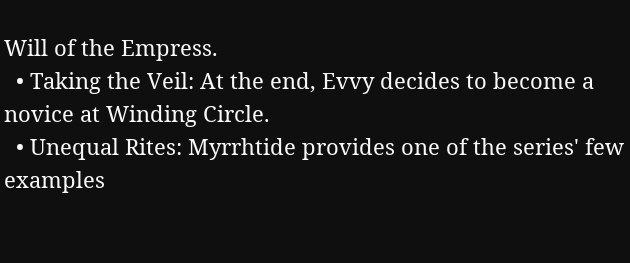Will of the Empress.
  • Taking the Veil: At the end, Evvy decides to become a novice at Winding Circle.
  • Unequal Rites: Myrrhtide provides one of the series' few examples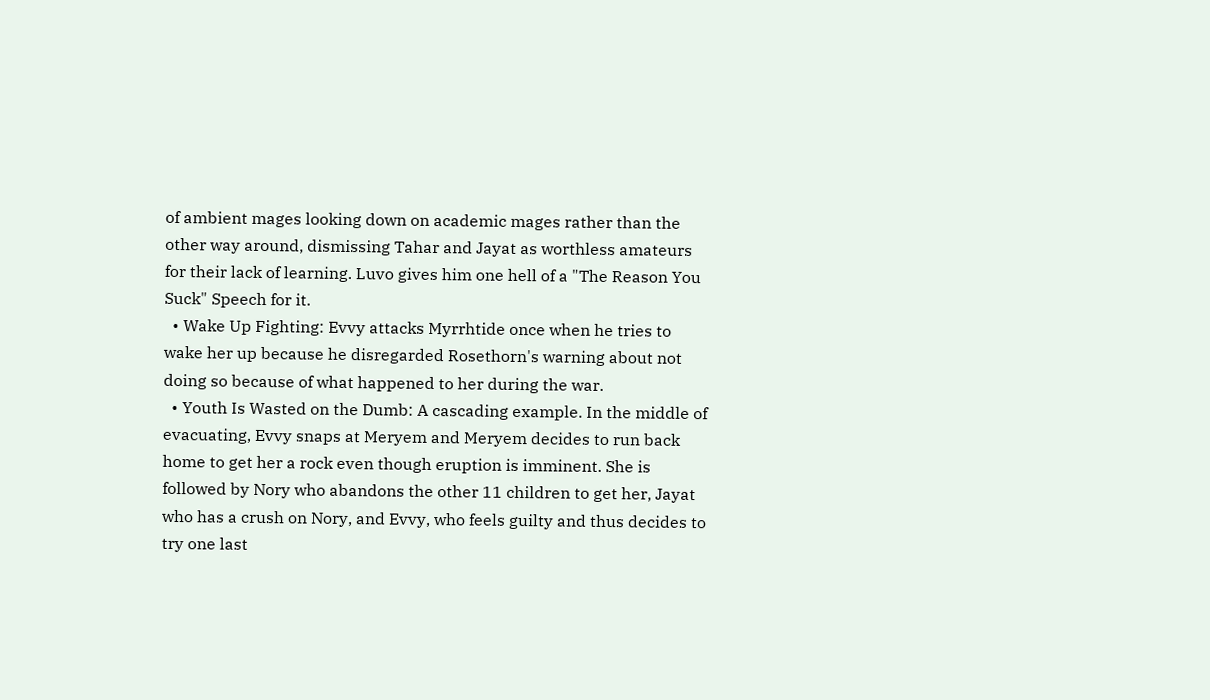of ambient mages looking down on academic mages rather than the other way around, dismissing Tahar and Jayat as worthless amateurs for their lack of learning. Luvo gives him one hell of a "The Reason You Suck" Speech for it.
  • Wake Up Fighting: Evvy attacks Myrrhtide once when he tries to wake her up because he disregarded Rosethorn's warning about not doing so because of what happened to her during the war.
  • Youth Is Wasted on the Dumb: A cascading example. In the middle of evacuating, Evvy snaps at Meryem and Meryem decides to run back home to get her a rock even though eruption is imminent. She is followed by Nory who abandons the other 11 children to get her, Jayat who has a crush on Nory, and Evvy, who feels guilty and thus decides to try one last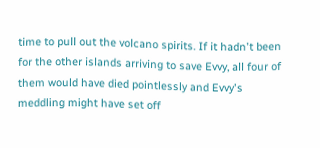time to pull out the volcano spirits. If it hadn't been for the other islands arriving to save Evvy, all four of them would have died pointlessly and Evvy's meddling might have set off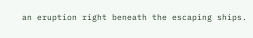an eruption right beneath the escaping ships.